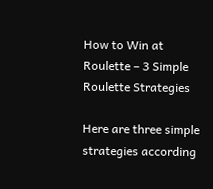How to Win at Roulette – 3 Simple Roulette Strategies

Here are three simple strategies according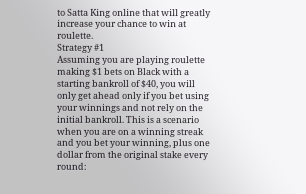to Satta King online that will greatly increase your chance to win at roulette.
Strategy #1
Assuming you are playing roulette making $1 bets on Black with a starting bankroll of $40, you will only get ahead only if you bet using your winnings and not rely on the initial bankroll. This is a scenario when you are on a winning streak and you bet your winning, plus one dollar from the original stake every round: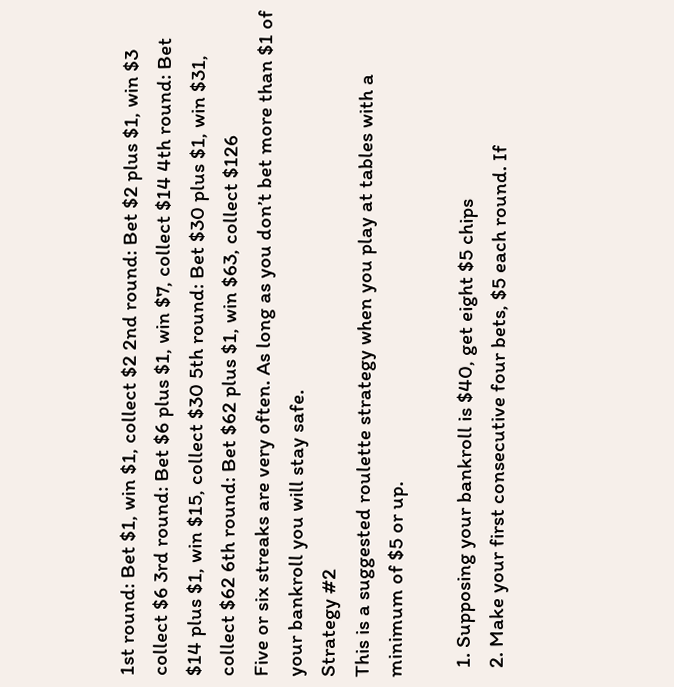1st round: Bet $1, win $1, collect $2 2nd round: Bet $2 plus $1, win $3 collect $6 3rd round: Bet $6 plus $1, win $7, collect $14 4th round: Bet $14 plus $1, win $15, collect $30 5th round: Bet $30 plus $1, win $31, collect $62 6th round: Bet $62 plus $1, win $63, collect $126
Five or six streaks are very often. As long as you don’t bet more than $1 of your bankroll you will stay safe.
Strategy #2
This is a suggested roulette strategy when you play at tables with a minimum of $5 or up.

  1. Supposing your bankroll is $40, get eight $5 chips
  2. Make your first consecutive four bets, $5 each round. If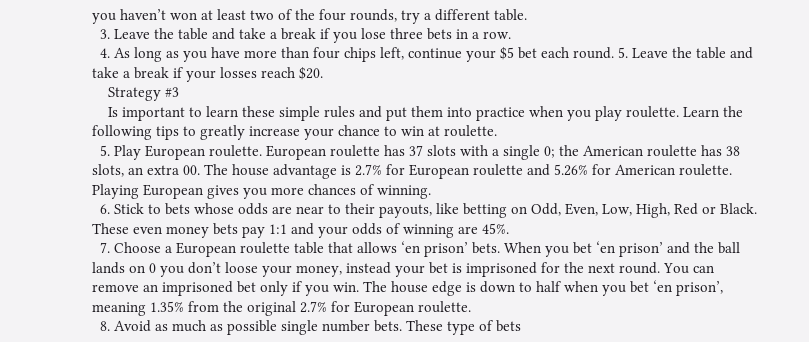you haven’t won at least two of the four rounds, try a different table.
  3. Leave the table and take a break if you lose three bets in a row.
  4. As long as you have more than four chips left, continue your $5 bet each round. 5. Leave the table and take a break if your losses reach $20.
    Strategy #3
    Is important to learn these simple rules and put them into practice when you play roulette. Learn the following tips to greatly increase your chance to win at roulette.
  5. Play European roulette. European roulette has 37 slots with a single 0; the American roulette has 38 slots, an extra 00. The house advantage is 2.7% for European roulette and 5.26% for American roulette. Playing European gives you more chances of winning.
  6. Stick to bets whose odds are near to their payouts, like betting on Odd, Even, Low, High, Red or Black. These even money bets pay 1:1 and your odds of winning are 45%.
  7. Choose a European roulette table that allows ‘en prison’ bets. When you bet ‘en prison’ and the ball lands on 0 you don’t loose your money, instead your bet is imprisoned for the next round. You can remove an imprisoned bet only if you win. The house edge is down to half when you bet ‘en prison’, meaning 1.35% from the original 2.7% for European roulette.
  8. Avoid as much as possible single number bets. These type of bets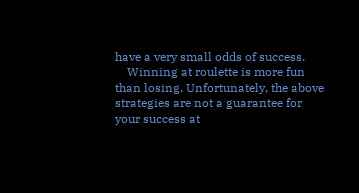have a very small odds of success.
    Winning at roulette is more fun than losing. Unfortunately, the above strategies are not a guarantee for your success at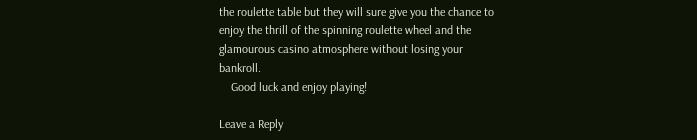the roulette table but they will sure give you the chance to enjoy the thrill of the spinning roulette wheel and the glamourous casino atmosphere without losing your bankroll.
    Good luck and enjoy playing!

Leave a Reply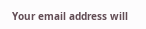Your email address will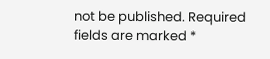not be published. Required fields are marked *